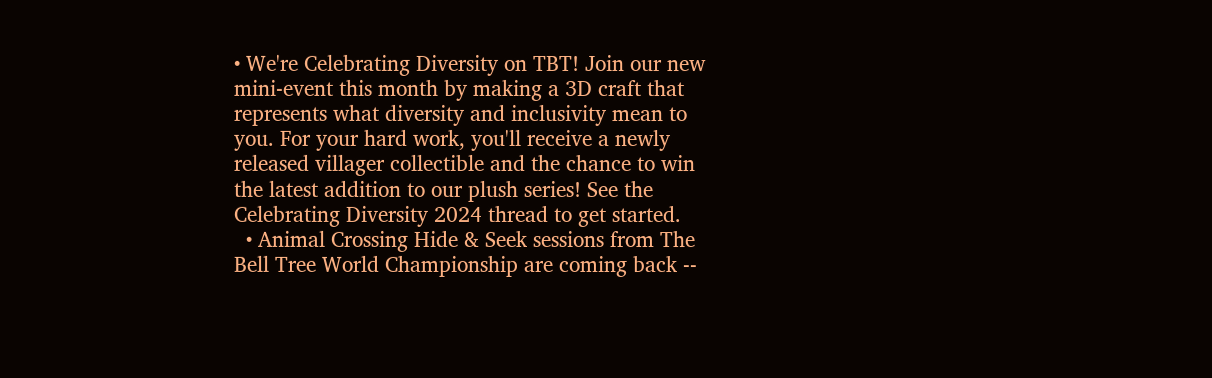• We're Celebrating Diversity on TBT! Join our new mini-event this month by making a 3D craft that represents what diversity and inclusivity mean to you. For your hard work, you'll receive a newly released villager collectible and the chance to win the latest addition to our plush series! See the Celebrating Diversity 2024 thread to get started.
  • Animal Crossing Hide & Seek sessions from The Bell Tree World Championship are coming back --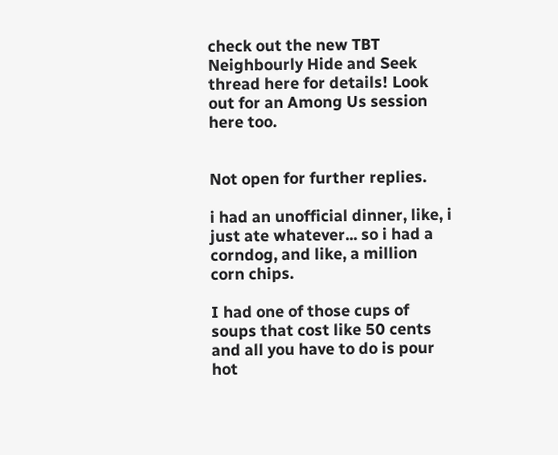check out the new TBT Neighbourly Hide and Seek thread here for details! Look out for an Among Us session here too.


Not open for further replies.

i had an unofficial dinner, like, i just ate whatever... so i had a corndog, and like, a million corn chips.

I had one of those cups of soups that cost like 50 cents and all you have to do is pour hot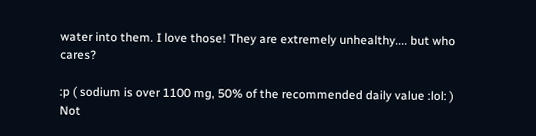water into them. I love those! They are extremely unhealthy.... but who cares?

:p ( sodium is over 1100 mg, 50% of the recommended daily value :lol: )
Not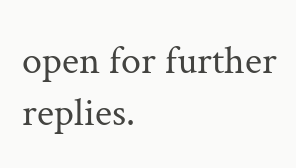open for further replies.